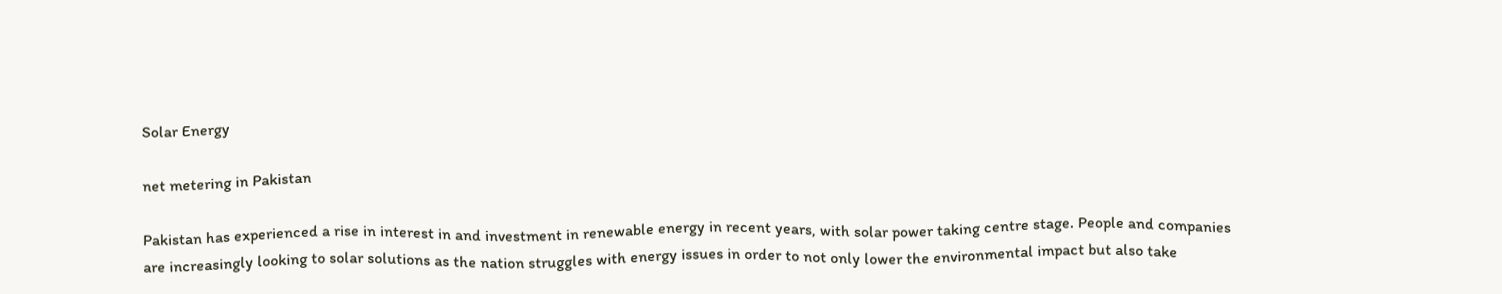Solar Energy

net metering in Pakistan

Pakistan has experienced a rise in interest in and investment in renewable energy in recent years, with solar power taking centre stage. People and companies are increasingly looking to solar solutions as the nation struggles with energy issues in order to not only lower the environmental impact but also take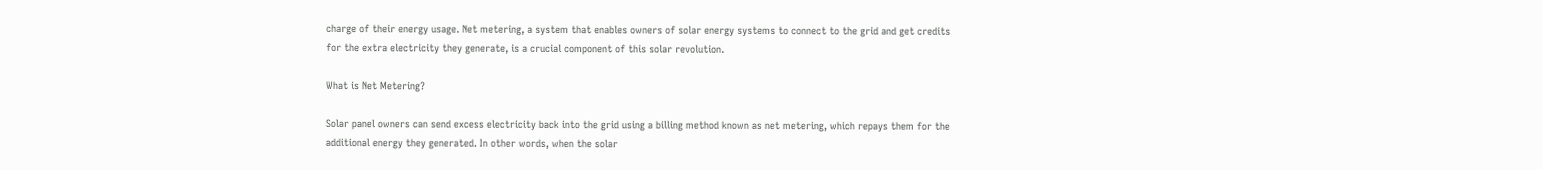charge of their energy usage. Net metering, a system that enables owners of solar energy systems to connect to the grid and get credits for the extra electricity they generate, is a crucial component of this solar revolution.

What is Net Metering?

Solar panel owners can send excess electricity back into the grid using a billing method known as net metering, which repays them for the additional energy they generated. In other words, when the solar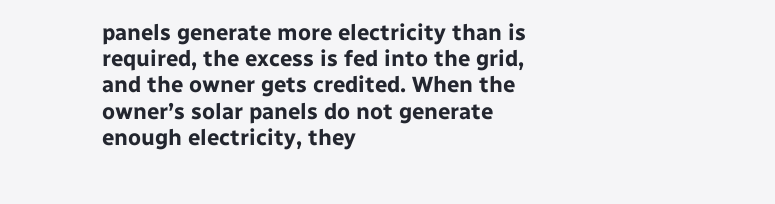panels generate more electricity than is required, the excess is fed into the grid, and the owner gets credited. When the owner’s solar panels do not generate enough electricity, they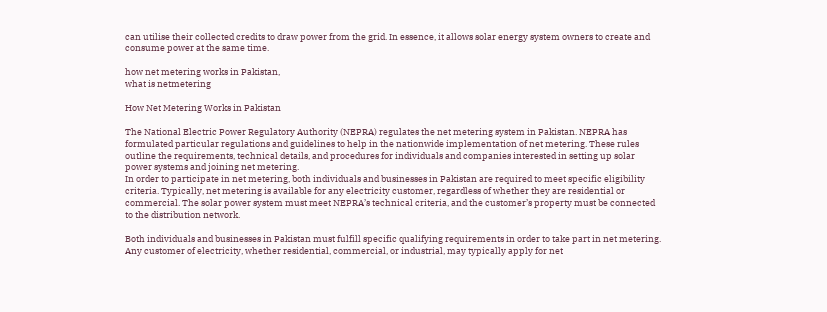can utilise their collected credits to draw power from the grid. In essence, it allows solar energy system owners to create and consume power at the same time.

how net metering works in Pakistan,
what is netmetering

How Net Metering Works in Pakistan

The National Electric Power Regulatory Authority (NEPRA) regulates the net metering system in Pakistan. NEPRA has formulated particular regulations and guidelines to help in the nationwide implementation of net metering. These rules outline the requirements, technical details, and procedures for individuals and companies interested in setting up solar power systems and joining net metering.
In order to participate in net metering, both individuals and businesses in Pakistan are required to meet specific eligibility criteria. Typically, net metering is available for any electricity customer, regardless of whether they are residential or commercial. The solar power system must meet NEPRA’s technical criteria, and the customer’s property must be connected to the distribution network.

Both individuals and businesses in Pakistan must fulfill specific qualifying requirements in order to take part in net metering. Any customer of electricity, whether residential, commercial, or industrial, may typically apply for net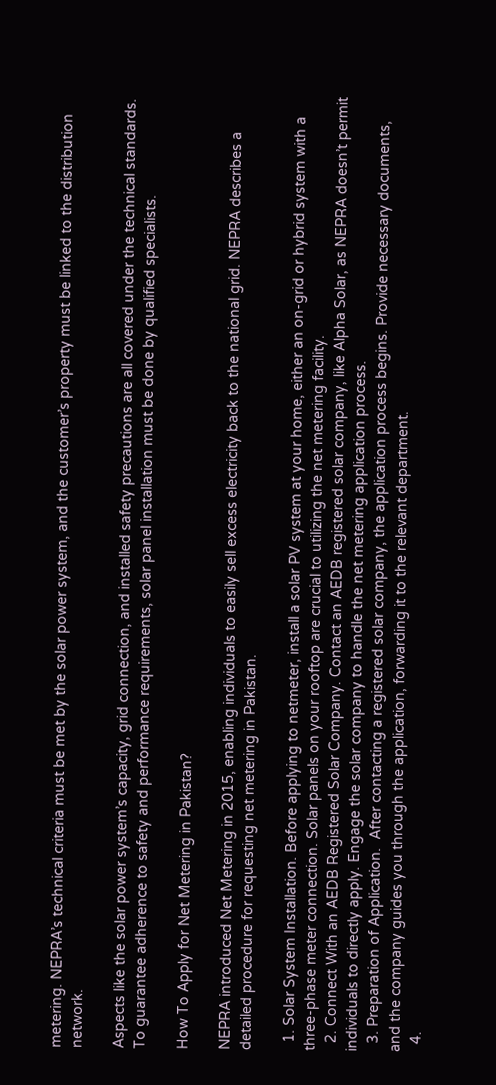metering. NEPRA’s technical criteria must be met by the solar power system, and the customer’s property must be linked to the distribution network.

Aspects like the solar power system’s capacity, grid connection, and installed safety precautions are all covered under the technical standards. To guarantee adherence to safety and performance requirements, solar panel installation must be done by qualified specialists.

How To Apply for Net Metering in Pakistan?

NEPRA introduced Net Metering in 2015, enabling individuals to easily sell excess electricity back to the national grid. NEPRA describes a detailed procedure for requesting net metering in Pakistan.

  1. Solar System Installation. Before applying to netmeter, install a solar PV system at your home, either an on-grid or hybrid system with a three-phase meter connection. Solar panels on your rooftop are crucial to utilizing the net metering facility.
  2. Connect With an AEDB Registered Solar Company. Contact an AEDB registered solar company, like Alpha Solar, as NEPRA doesn’t permit individuals to directly apply. Engage the solar company to handle the net metering application process.
  3. Preparation of Application.  After contacting a registered solar company, the application process begins. Provide necessary documents, and the company guides you through the application, forwarding it to the relevant department.
  4.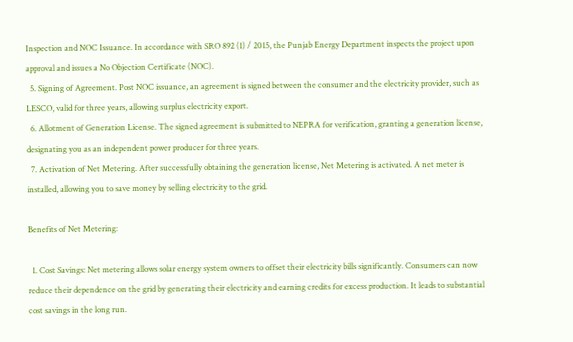Inspection and NOC Issuance. In accordance with SRO 892 (1) / 2015, the Punjab Energy Department inspects the project upon approval and issues a No Objection Certificate (NOC).
  5. Signing of Agreement. Post NOC issuance, an agreement is signed between the consumer and the electricity provider, such as LESCO, valid for three years, allowing surplus electricity export.
  6. Allotment of Generation License. The signed agreement is submitted to NEPRA for verification, granting a generation license, designating you as an independent power producer for three years.
  7. Activation of Net Metering. After successfully obtaining the generation license, Net Metering is activated. A net meter is installed, allowing you to save money by selling electricity to the grid.

Benefits of Net Metering:

  1. Cost Savings: Net metering allows solar energy system owners to offset their electricity bills significantly. Consumers can now reduce their dependence on the grid by generating their electricity and earning credits for excess production. It leads to substantial cost savings in the long run.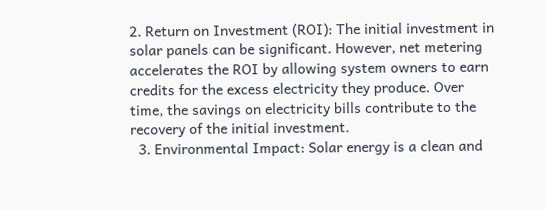2. Return on Investment (ROI): The initial investment in solar panels can be significant. However, net metering accelerates the ROI by allowing system owners to earn credits for the excess electricity they produce. Over time, the savings on electricity bills contribute to the recovery of the initial investment.
  3. Environmental Impact: Solar energy is a clean and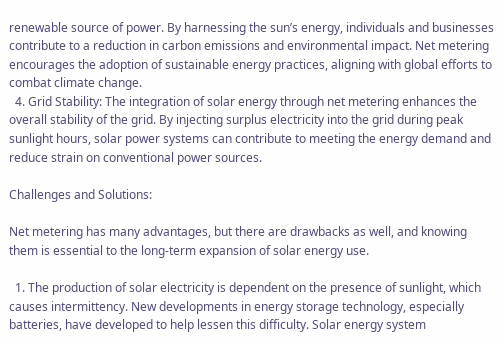renewable source of power. By harnessing the sun’s energy, individuals and businesses contribute to a reduction in carbon emissions and environmental impact. Net metering encourages the adoption of sustainable energy practices, aligning with global efforts to combat climate change.
  4. Grid Stability: The integration of solar energy through net metering enhances the overall stability of the grid. By injecting surplus electricity into the grid during peak sunlight hours, solar power systems can contribute to meeting the energy demand and reduce strain on conventional power sources.

Challenges and Solutions:

Net metering has many advantages, but there are drawbacks as well, and knowing them is essential to the long-term expansion of solar energy use.

  1. The production of solar electricity is dependent on the presence of sunlight, which causes intermittency. New developments in energy storage technology, especially batteries, have developed to help lessen this difficulty. Solar energy system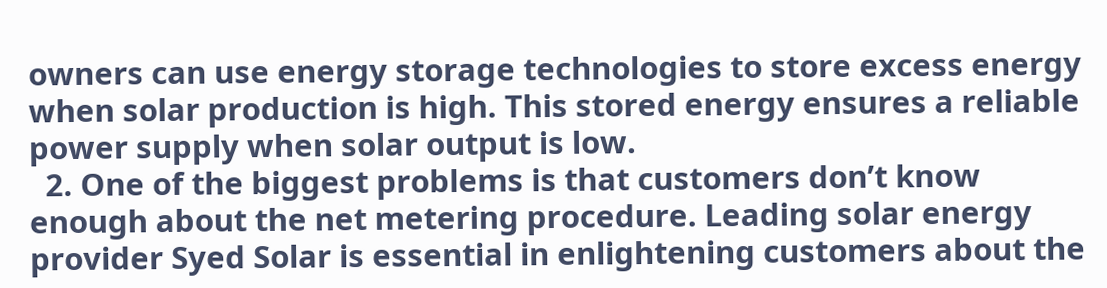owners can use energy storage technologies to store excess energy when solar production is high. This stored energy ensures a reliable power supply when solar output is low.
  2. One of the biggest problems is that customers don’t know enough about the net metering procedure. Leading solar energy provider Syed Solar is essential in enlightening customers about the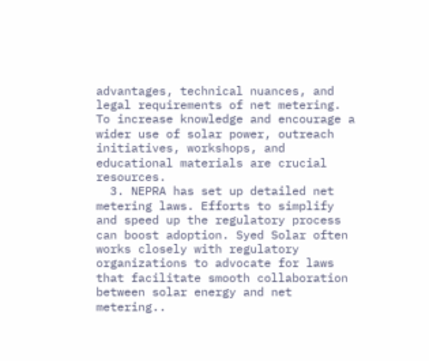advantages, technical nuances, and legal requirements of net metering. To increase knowledge and encourage a wider use of solar power, outreach initiatives, workshops, and educational materials are crucial resources.
  3. NEPRA has set up detailed net metering laws. Efforts to simplify and speed up the regulatory process can boost adoption. Syed Solar often works closely with regulatory organizations to advocate for laws that facilitate smooth collaboration between solar energy and net metering..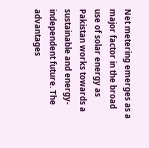Net metering emerges as a major factor in the broad use of solar energy as Pakistan works towards a sustainable and energy-independent future. The advantages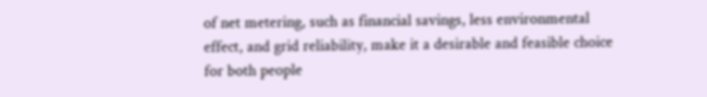of net metering, such as financial savings, less environmental effect, and grid reliability, make it a desirable and feasible choice for both people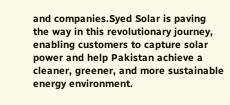and companies.Syed Solar is paving the way in this revolutionary journey, enabling customers to capture solar power and help Pakistan achieve a cleaner, greener, and more sustainable energy environment.